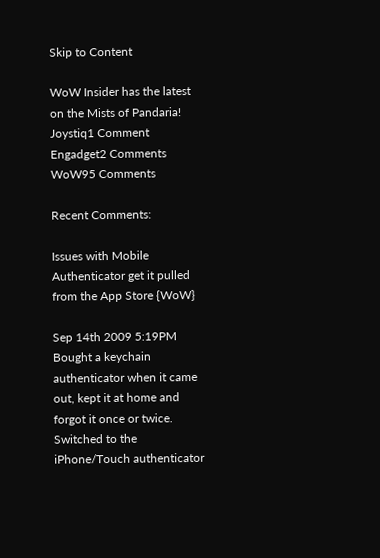Skip to Content

WoW Insider has the latest on the Mists of Pandaria!
Joystiq1 Comment
Engadget2 Comments
WoW95 Comments

Recent Comments:

Issues with Mobile Authenticator get it pulled from the App Store {WoW}

Sep 14th 2009 5:19PM Bought a keychain authenticator when it came out, kept it at home and forgot it once or twice. Switched to the iPhone/Touch authenticator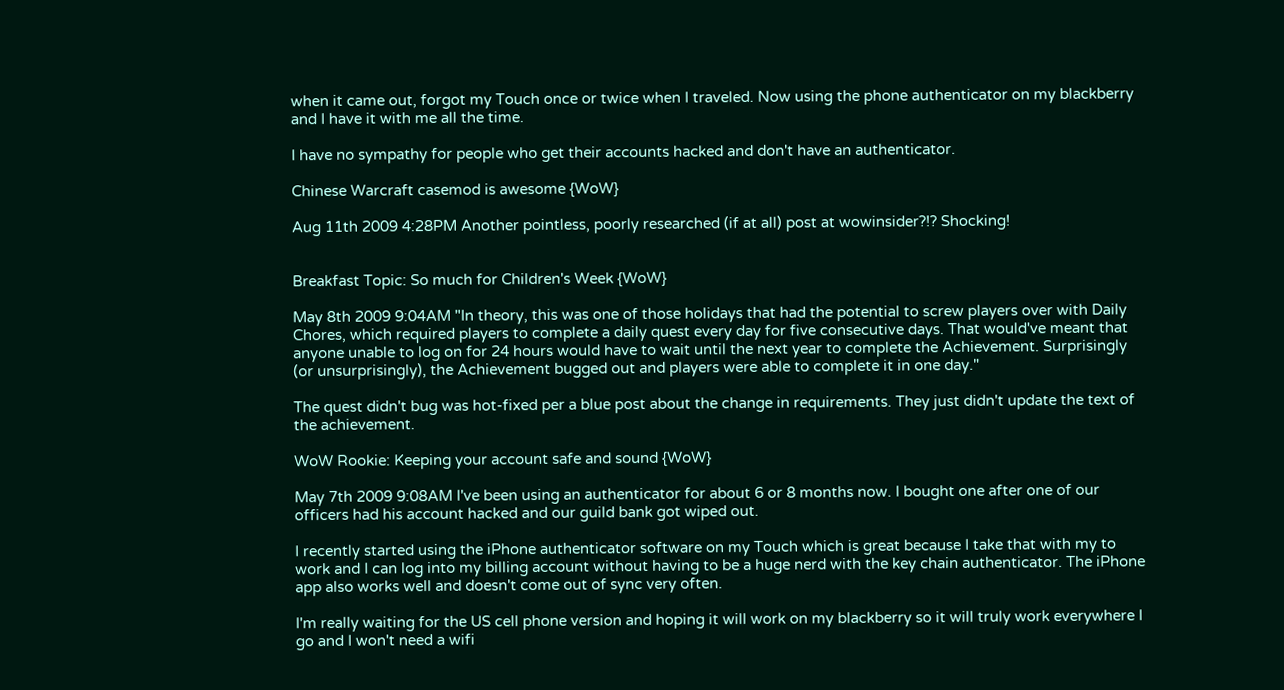when it came out, forgot my Touch once or twice when I traveled. Now using the phone authenticator on my blackberry and I have it with me all the time.

I have no sympathy for people who get their accounts hacked and don't have an authenticator.

Chinese Warcraft casemod is awesome {WoW}

Aug 11th 2009 4:28PM Another pointless, poorly researched (if at all) post at wowinsider?!? Shocking!


Breakfast Topic: So much for Children's Week {WoW}

May 8th 2009 9:04AM "In theory, this was one of those holidays that had the potential to screw players over with Daily Chores, which required players to complete a daily quest every day for five consecutive days. That would've meant that anyone unable to log on for 24 hours would have to wait until the next year to complete the Achievement. Surprisingly (or unsurprisingly), the Achievement bugged out and players were able to complete it in one day."

The quest didn't bug was hot-fixed per a blue post about the change in requirements. They just didn't update the text of the achievement.

WoW Rookie: Keeping your account safe and sound {WoW}

May 7th 2009 9:08AM I've been using an authenticator for about 6 or 8 months now. I bought one after one of our officers had his account hacked and our guild bank got wiped out.

I recently started using the iPhone authenticator software on my Touch which is great because I take that with my to work and I can log into my billing account without having to be a huge nerd with the key chain authenticator. The iPhone app also works well and doesn't come out of sync very often.

I'm really waiting for the US cell phone version and hoping it will work on my blackberry so it will truly work everywhere I go and I won't need a wifi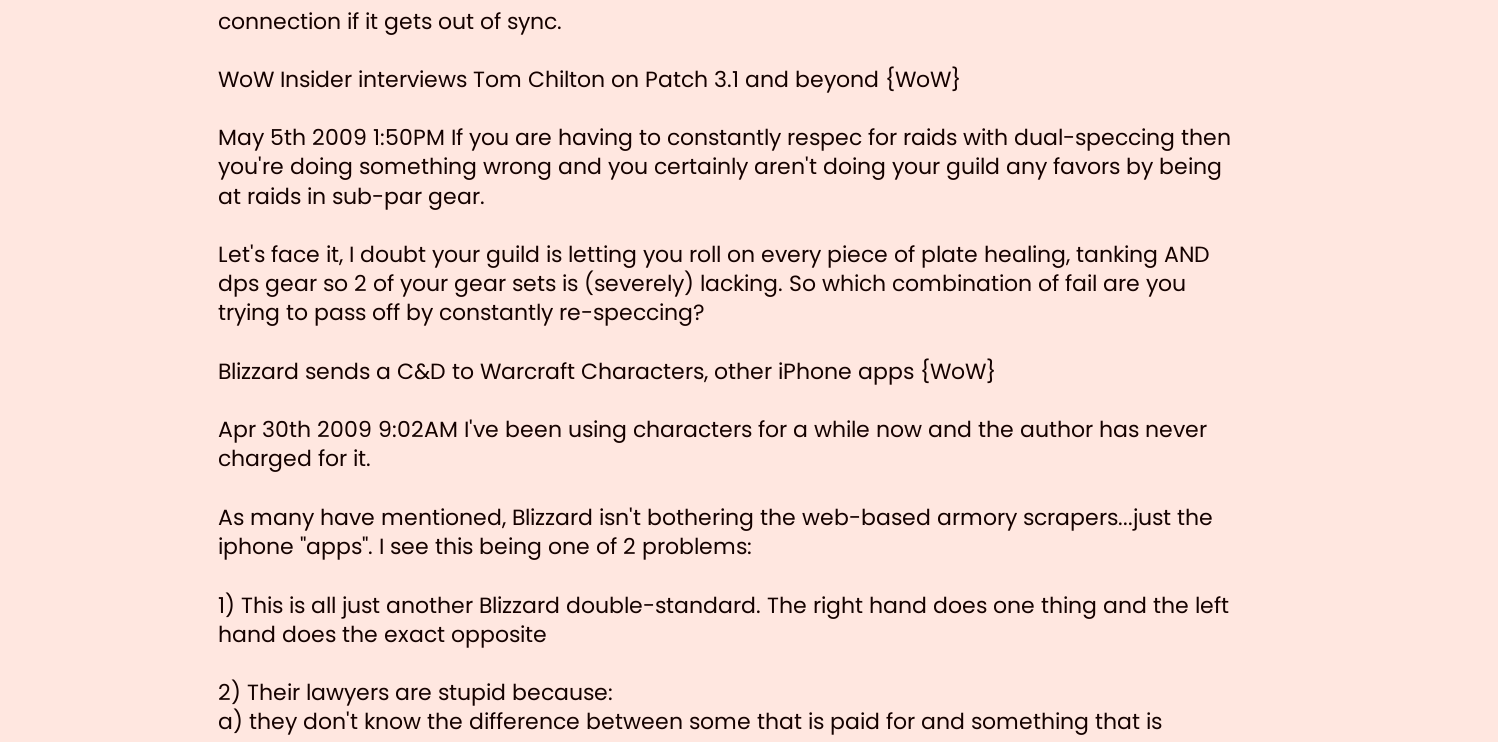connection if it gets out of sync.

WoW Insider interviews Tom Chilton on Patch 3.1 and beyond {WoW}

May 5th 2009 1:50PM If you are having to constantly respec for raids with dual-speccing then you're doing something wrong and you certainly aren't doing your guild any favors by being at raids in sub-par gear.

Let's face it, I doubt your guild is letting you roll on every piece of plate healing, tanking AND dps gear so 2 of your gear sets is (severely) lacking. So which combination of fail are you trying to pass off by constantly re-speccing?

Blizzard sends a C&D to Warcraft Characters, other iPhone apps {WoW}

Apr 30th 2009 9:02AM I've been using characters for a while now and the author has never charged for it.

As many have mentioned, Blizzard isn't bothering the web-based armory scrapers...just the iphone "apps". I see this being one of 2 problems:

1) This is all just another Blizzard double-standard. The right hand does one thing and the left hand does the exact opposite

2) Their lawyers are stupid because:
a) they don't know the difference between some that is paid for and something that is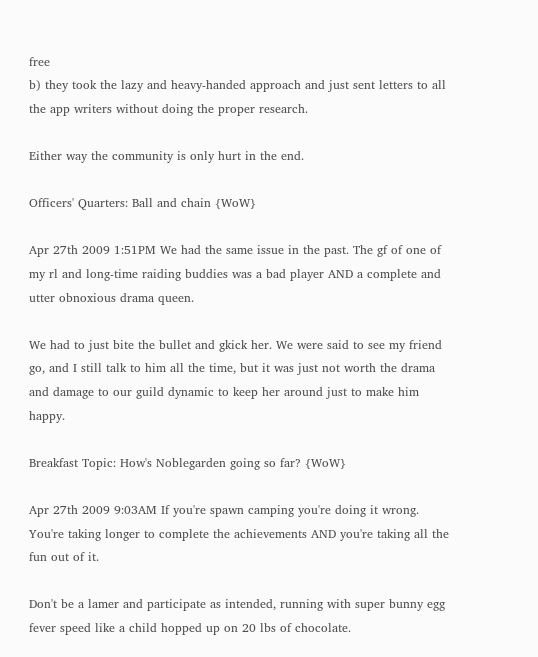free
b) they took the lazy and heavy-handed approach and just sent letters to all the app writers without doing the proper research.

Either way the community is only hurt in the end.

Officers' Quarters: Ball and chain {WoW}

Apr 27th 2009 1:51PM We had the same issue in the past. The gf of one of my rl and long-time raiding buddies was a bad player AND a complete and utter obnoxious drama queen.

We had to just bite the bullet and gkick her. We were said to see my friend go, and I still talk to him all the time, but it was just not worth the drama and damage to our guild dynamic to keep her around just to make him happy.

Breakfast Topic: How's Noblegarden going so far? {WoW}

Apr 27th 2009 9:03AM If you're spawn camping you're doing it wrong. You're taking longer to complete the achievements AND you're taking all the fun out of it.

Don't be a lamer and participate as intended, running with super bunny egg fever speed like a child hopped up on 20 lbs of chocolate.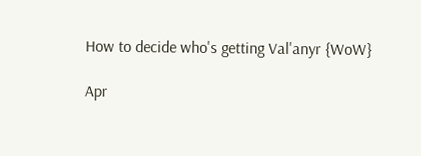How to decide who's getting Val'anyr {WoW}

Apr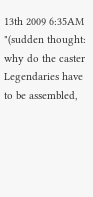13th 2009 6:35AM "(sudden thought: why do the caster Legendaries have to be assembled,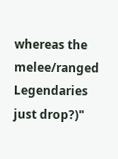whereas the melee/ranged Legendaries just drop?)"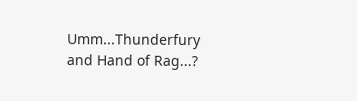Umm...Thunderfury and Hand of Rag...?